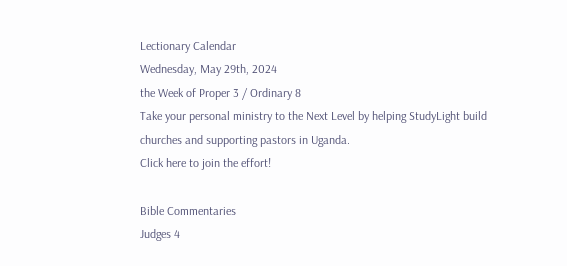Lectionary Calendar
Wednesday, May 29th, 2024
the Week of Proper 3 / Ordinary 8
Take your personal ministry to the Next Level by helping StudyLight build churches and supporting pastors in Uganda.
Click here to join the effort!

Bible Commentaries
Judges 4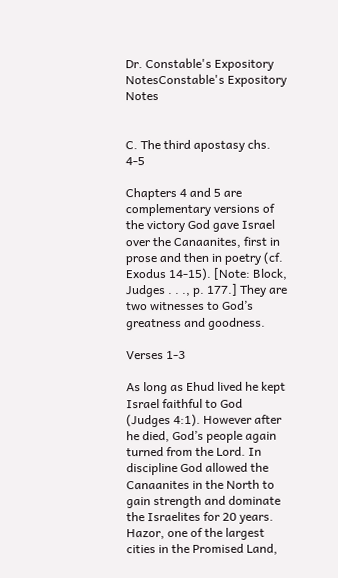Dr. Constable's Expository NotesConstable's Expository Notes


C. The third apostasy chs. 4-5

Chapters 4 and 5 are complementary versions of the victory God gave Israel over the Canaanites, first in prose and then in poetry (cf. Exodus 14-15). [Note: Block, Judges . . ., p. 177.] They are two witnesses to God’s greatness and goodness.

Verses 1-3

As long as Ehud lived he kept Israel faithful to God (Judges 4:1). However after he died, God’s people again turned from the Lord. In discipline God allowed the Canaanites in the North to gain strength and dominate the Israelites for 20 years. Hazor, one of the largest cities in the Promised Land,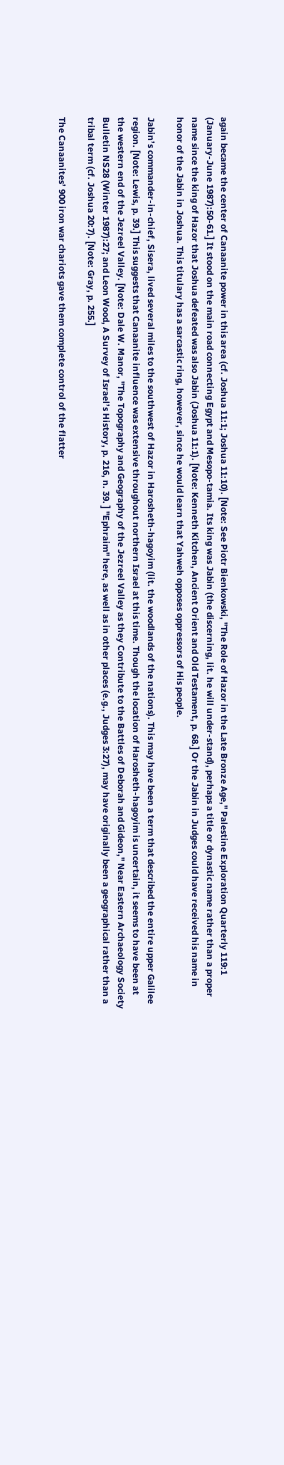again became the center of Canaanite power in this area (cf. Joshua 11:1; Joshua 11:10). [Note: See Piotr Bienkowski, "The Role of Hazor in the Late Bronze Age," Palestine Exploration Quarterly 119:1 (January-June 1987):50-61.] It stood on the main road connecting Egypt and Mesopo-tamia. Its king was Jabin (the discerning, lit. he will under-stand), perhaps a title or dynastic name rather than a proper name since the king of Hazor that Joshua defeated was also Jabin (Joshua 11:1). [Note: Kenneth Kitchen, Ancient Orient and Old Testament, p. 68.] Or the Jabin in Judges could have received his name in honor of the Jabin in Joshua. This titulary has a sarcastic ring, however, since he would learn that Yahweh opposes oppressors of His people.

Jabin’s commander-in-chief, Sisera, lived several miles to the southwest of Hazor in Harosheth-hagoyim (lit. the woodlands of the nations). This may have been a term that described the entire upper Galilee region. [Note: Lewis, p. 39.] This suggests that Canaanite influence was extensive throughout northern Israel at this time. Though the location of Harosheth-hagoyim is uncertain, it seems to have been at the western end of the Jezreel Valley. [Note: Dale W. Manor, "The Topography and Geography of the Jezreel Valley as they Contribute to the Battles of Deborah and Gideon," Near Eastern Archaeology Society Bulletin NS28 (Winter 1987):27; and Leon Wood, A Survey of Israel’s History, p. 216, n. 39. ] "Ephraim" here, as well as in other places (e.g., Judges 3:27), may have originally been a geographical rather than a tribal term (cf. Joshua 20:7). [Note: Gray, p. 255.]

The Canaanites’ 900 iron war chariots gave them complete control of the flatter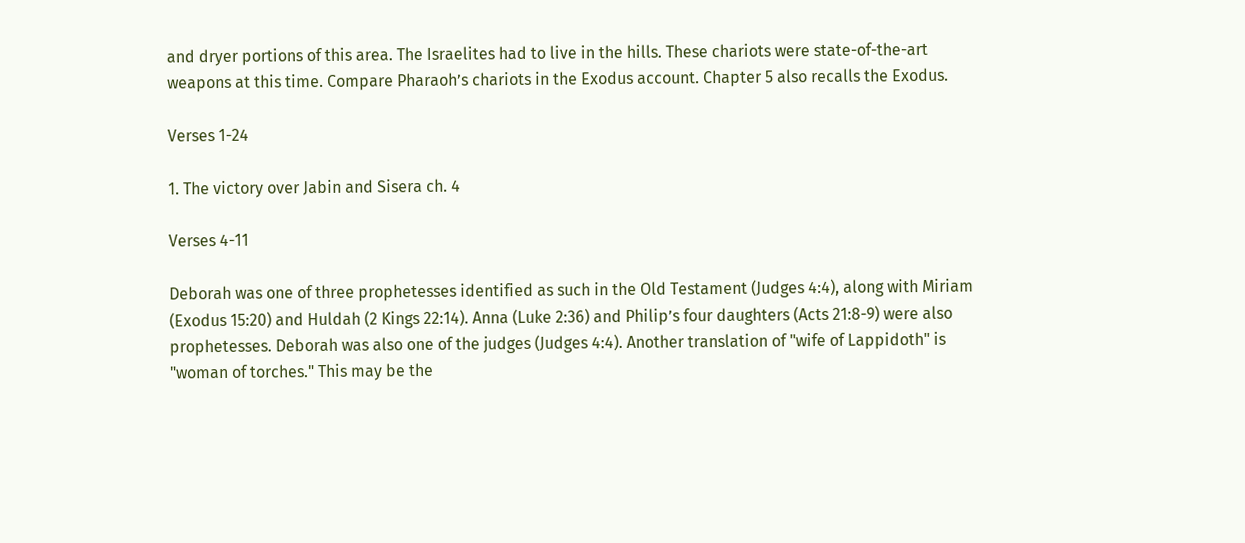and dryer portions of this area. The Israelites had to live in the hills. These chariots were state-of-the-art weapons at this time. Compare Pharaoh’s chariots in the Exodus account. Chapter 5 also recalls the Exodus.

Verses 1-24

1. The victory over Jabin and Sisera ch. 4

Verses 4-11

Deborah was one of three prophetesses identified as such in the Old Testament (Judges 4:4), along with Miriam (Exodus 15:20) and Huldah (2 Kings 22:14). Anna (Luke 2:36) and Philip’s four daughters (Acts 21:8-9) were also prophetesses. Deborah was also one of the judges (Judges 4:4). Another translation of "wife of Lappidoth" is "woman of torches." This may be the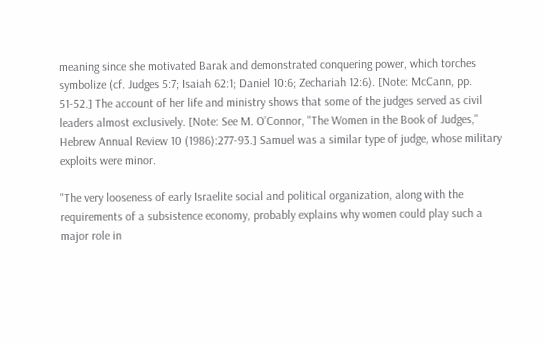meaning since she motivated Barak and demonstrated conquering power, which torches symbolize (cf. Judges 5:7; Isaiah 62:1; Daniel 10:6; Zechariah 12:6). [Note: McCann, pp. 51-52.] The account of her life and ministry shows that some of the judges served as civil leaders almost exclusively. [Note: See M. O’Connor, "The Women in the Book of Judges," Hebrew Annual Review 10 (1986):277-93.] Samuel was a similar type of judge, whose military exploits were minor.

"The very looseness of early Israelite social and political organization, along with the requirements of a subsistence economy, probably explains why women could play such a major role in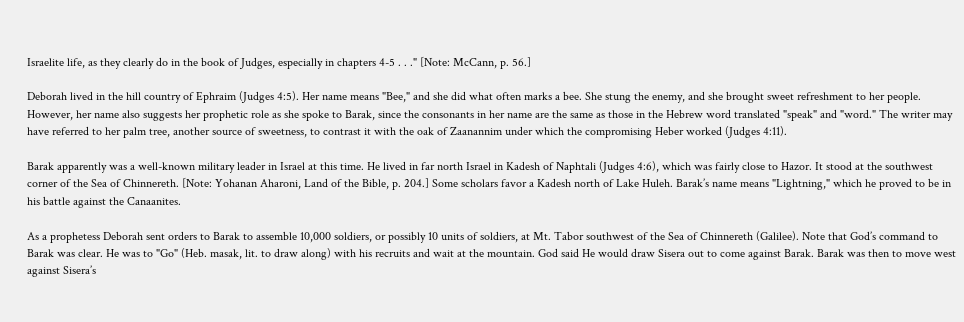Israelite life, as they clearly do in the book of Judges, especially in chapters 4-5 . . ." [Note: McCann, p. 56.]

Deborah lived in the hill country of Ephraim (Judges 4:5). Her name means "Bee," and she did what often marks a bee. She stung the enemy, and she brought sweet refreshment to her people. However, her name also suggests her prophetic role as she spoke to Barak, since the consonants in her name are the same as those in the Hebrew word translated "speak" and "word." The writer may have referred to her palm tree, another source of sweetness, to contrast it with the oak of Zaanannim under which the compromising Heber worked (Judges 4:11).

Barak apparently was a well-known military leader in Israel at this time. He lived in far north Israel in Kadesh of Naphtali (Judges 4:6), which was fairly close to Hazor. It stood at the southwest corner of the Sea of Chinnereth. [Note: Yohanan Aharoni, Land of the Bible, p. 204.] Some scholars favor a Kadesh north of Lake Huleh. Barak’s name means "Lightning," which he proved to be in his battle against the Canaanites.

As a prophetess Deborah sent orders to Barak to assemble 10,000 soldiers, or possibly 10 units of soldiers, at Mt. Tabor southwest of the Sea of Chinnereth (Galilee). Note that God’s command to Barak was clear. He was to "Go" (Heb. masak, lit. to draw along) with his recruits and wait at the mountain. God said He would draw Sisera out to come against Barak. Barak was then to move west against Sisera’s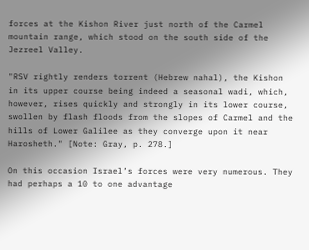forces at the Kishon River just north of the Carmel mountain range, which stood on the south side of the Jezreel Valley.

"RSV rightly renders torrent (Hebrew nahal), the Kishon in its upper course being indeed a seasonal wadi, which, however, rises quickly and strongly in its lower course, swollen by flash floods from the slopes of Carmel and the hills of Lower Galilee as they converge upon it near Harosheth." [Note: Gray, p. 278.]

On this occasion Israel’s forces were very numerous. They had perhaps a 10 to one advantage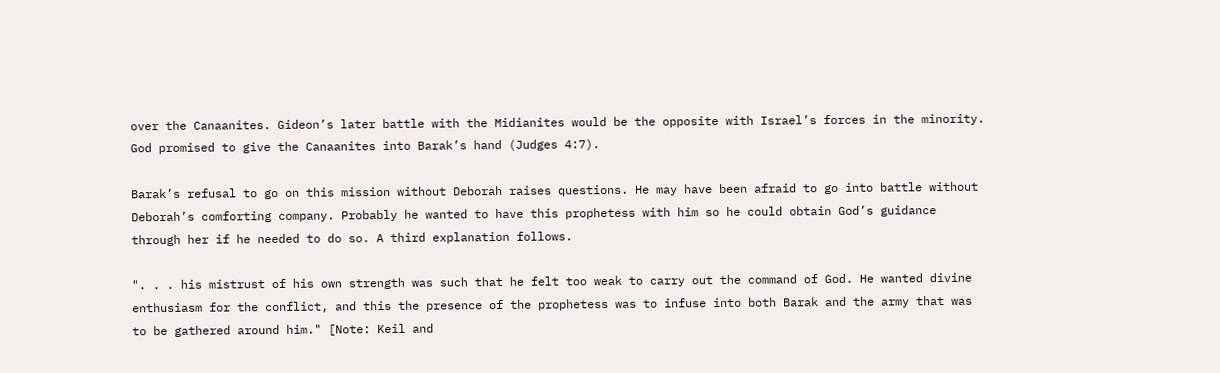over the Canaanites. Gideon’s later battle with the Midianites would be the opposite with Israel’s forces in the minority. God promised to give the Canaanites into Barak’s hand (Judges 4:7).

Barak’s refusal to go on this mission without Deborah raises questions. He may have been afraid to go into battle without Deborah’s comforting company. Probably he wanted to have this prophetess with him so he could obtain God’s guidance through her if he needed to do so. A third explanation follows.

". . . his mistrust of his own strength was such that he felt too weak to carry out the command of God. He wanted divine enthusiasm for the conflict, and this the presence of the prophetess was to infuse into both Barak and the army that was to be gathered around him." [Note: Keil and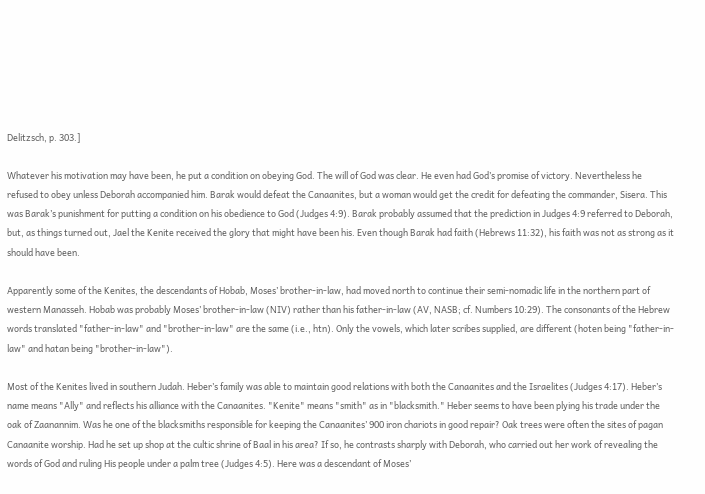Delitzsch, p. 303.]

Whatever his motivation may have been, he put a condition on obeying God. The will of God was clear. He even had God’s promise of victory. Nevertheless he refused to obey unless Deborah accompanied him. Barak would defeat the Canaanites, but a woman would get the credit for defeating the commander, Sisera. This was Barak’s punishment for putting a condition on his obedience to God (Judges 4:9). Barak probably assumed that the prediction in Judges 4:9 referred to Deborah, but, as things turned out, Jael the Kenite received the glory that might have been his. Even though Barak had faith (Hebrews 11:32), his faith was not as strong as it should have been.

Apparently some of the Kenites, the descendants of Hobab, Moses’ brother-in-law, had moved north to continue their semi-nomadic life in the northern part of western Manasseh. Hobab was probably Moses’ brother-in-law (NIV) rather than his father-in-law (AV, NASB; cf. Numbers 10:29). The consonants of the Hebrew words translated "father-in-law" and "brother-in-law" are the same (i.e., htn). Only the vowels, which later scribes supplied, are different (hoten being "father-in-law" and hatan being "brother-in-law").

Most of the Kenites lived in southern Judah. Heber’s family was able to maintain good relations with both the Canaanites and the Israelites (Judges 4:17). Heber’s name means "Ally" and reflects his alliance with the Canaanites. "Kenite" means "smith" as in "blacksmith." Heber seems to have been plying his trade under the oak of Zaanannim. Was he one of the blacksmiths responsible for keeping the Canaanites’ 900 iron chariots in good repair? Oak trees were often the sites of pagan Canaanite worship. Had he set up shop at the cultic shrine of Baal in his area? If so, he contrasts sharply with Deborah, who carried out her work of revealing the words of God and ruling His people under a palm tree (Judges 4:5). Here was a descendant of Moses’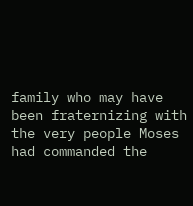family who may have been fraternizing with the very people Moses had commanded the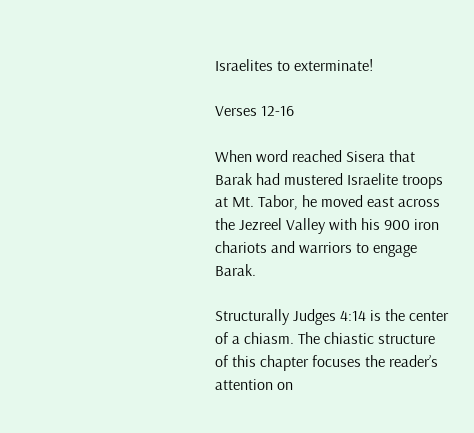Israelites to exterminate!

Verses 12-16

When word reached Sisera that Barak had mustered Israelite troops at Mt. Tabor, he moved east across the Jezreel Valley with his 900 iron chariots and warriors to engage Barak.

Structurally Judges 4:14 is the center of a chiasm. The chiastic structure of this chapter focuses the reader’s attention on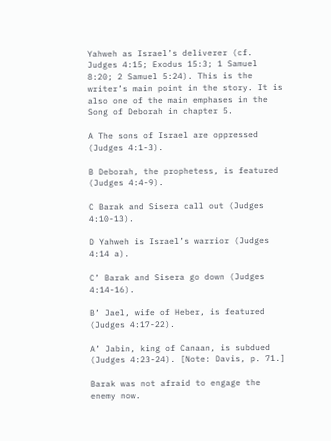Yahweh as Israel’s deliverer (cf. Judges 4:15; Exodus 15:3; 1 Samuel 8:20; 2 Samuel 5:24). This is the writer’s main point in the story. It is also one of the main emphases in the Song of Deborah in chapter 5.

A The sons of Israel are oppressed (Judges 4:1-3).

B Deborah, the prophetess, is featured (Judges 4:4-9).

C Barak and Sisera call out (Judges 4:10-13).

D Yahweh is Israel’s warrior (Judges 4:14 a).

C’ Barak and Sisera go down (Judges 4:14-16).

B’ Jael, wife of Heber, is featured (Judges 4:17-22).

A’ Jabin, king of Canaan, is subdued (Judges 4:23-24). [Note: Davis, p. 71.]

Barak was not afraid to engage the enemy now.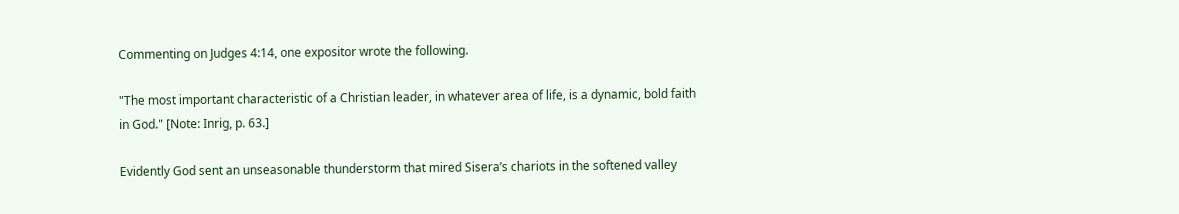Commenting on Judges 4:14, one expositor wrote the following.

"The most important characteristic of a Christian leader, in whatever area of life, is a dynamic, bold faith in God." [Note: Inrig, p. 63.]

Evidently God sent an unseasonable thunderstorm that mired Sisera’s chariots in the softened valley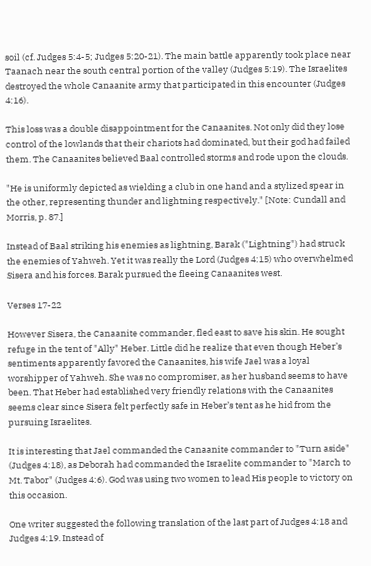soil (cf. Judges 5:4-5; Judges 5:20-21). The main battle apparently took place near Taanach near the south central portion of the valley (Judges 5:19). The Israelites destroyed the whole Canaanite army that participated in this encounter (Judges 4:16).

This loss was a double disappointment for the Canaanites. Not only did they lose control of the lowlands that their chariots had dominated, but their god had failed them. The Canaanites believed Baal controlled storms and rode upon the clouds.

"He is uniformly depicted as wielding a club in one hand and a stylized spear in the other, representing thunder and lightning respectively." [Note: Cundall and Morris, p. 87.]

Instead of Baal striking his enemies as lightning, Barak ("Lightning") had struck the enemies of Yahweh. Yet it was really the Lord (Judges 4:15) who overwhelmed Sisera and his forces. Barak pursued the fleeing Canaanites west.

Verses 17-22

However Sisera, the Canaanite commander, fled east to save his skin. He sought refuge in the tent of "Ally" Heber. Little did he realize that even though Heber’s sentiments apparently favored the Canaanites, his wife Jael was a loyal worshipper of Yahweh. She was no compromiser, as her husband seems to have been. That Heber had established very friendly relations with the Canaanites seems clear since Sisera felt perfectly safe in Heber’s tent as he hid from the pursuing Israelites.

It is interesting that Jael commanded the Canaanite commander to "Turn aside" (Judges 4:18), as Deborah had commanded the Israelite commander to "March to Mt. Tabor" (Judges 4:6). God was using two women to lead His people to victory on this occasion.

One writer suggested the following translation of the last part of Judges 4:18 and Judges 4:19. Instead of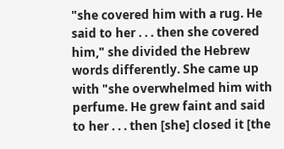"she covered him with a rug. He said to her . . . then she covered him," she divided the Hebrew words differently. She came up with "she overwhelmed him with perfume. He grew faint and said to her . . . then [she] closed it [the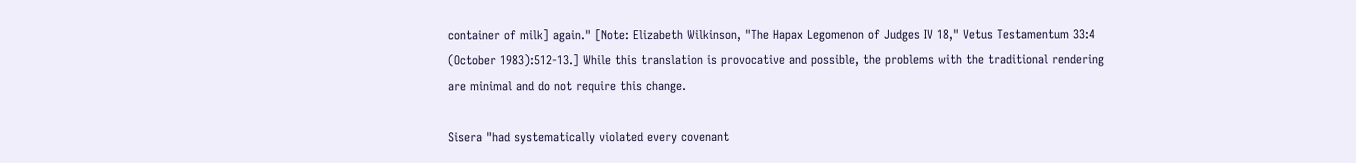container of milk] again." [Note: Elizabeth Wilkinson, "The Hapax Legomenon of Judges IV 18," Vetus Testamentum 33:4 (October 1983):512-13.] While this translation is provocative and possible, the problems with the traditional rendering are minimal and do not require this change.

Sisera "had systematically violated every covenant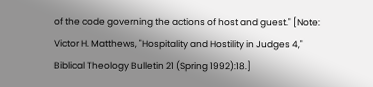of the code governing the actions of host and guest." [Note: Victor H. Matthews, "Hospitality and Hostility in Judges 4," Biblical Theology Bulletin 21 (Spring 1992):18.]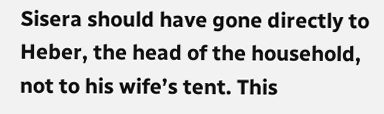Sisera should have gone directly to Heber, the head of the household, not to his wife’s tent. This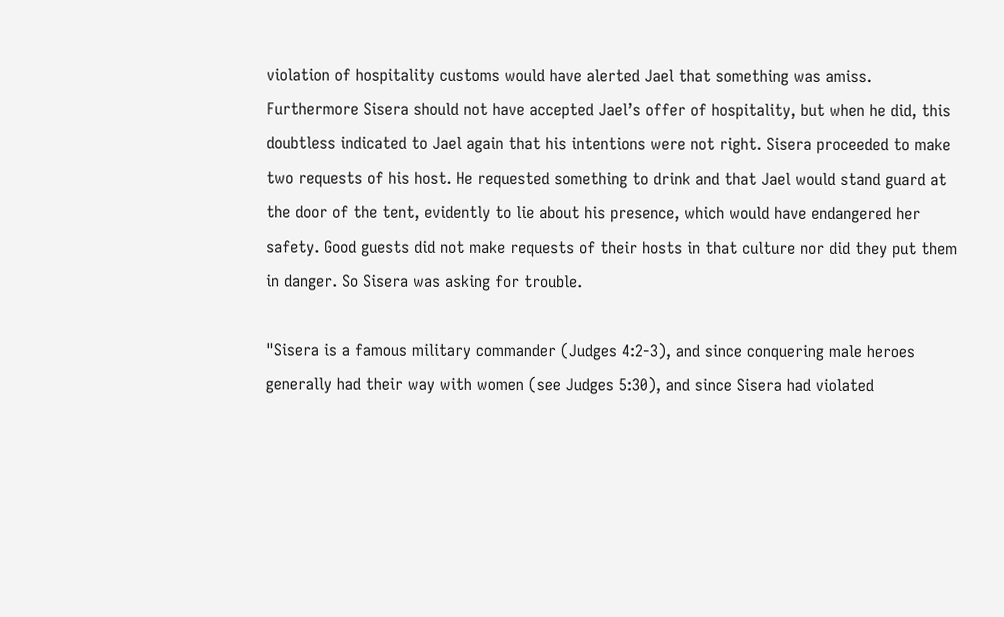violation of hospitality customs would have alerted Jael that something was amiss. Furthermore Sisera should not have accepted Jael’s offer of hospitality, but when he did, this doubtless indicated to Jael again that his intentions were not right. Sisera proceeded to make two requests of his host. He requested something to drink and that Jael would stand guard at the door of the tent, evidently to lie about his presence, which would have endangered her safety. Good guests did not make requests of their hosts in that culture nor did they put them in danger. So Sisera was asking for trouble.

"Sisera is a famous military commander (Judges 4:2-3), and since conquering male heroes generally had their way with women (see Judges 5:30), and since Sisera had violated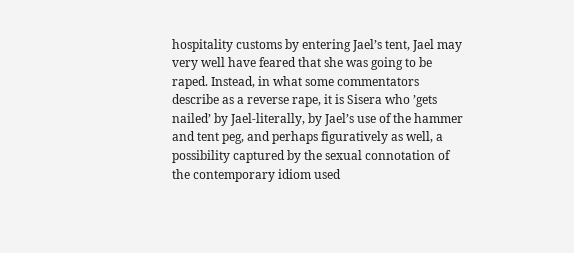hospitality customs by entering Jael’s tent, Jael may very well have feared that she was going to be raped. Instead, in what some commentators describe as a reverse rape, it is Sisera who ’gets nailed’ by Jael-literally, by Jael’s use of the hammer and tent peg, and perhaps figuratively as well, a possibility captured by the sexual connotation of the contemporary idiom used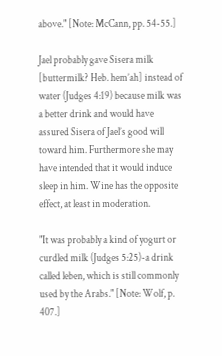above." [Note: McCann, pp. 54-55.]

Jael probably gave Sisera milk [buttermilk? Heb. hem’ah] instead of water (Judges 4:19) because milk was a better drink and would have assured Sisera of Jael’s good will toward him. Furthermore she may have intended that it would induce sleep in him. Wine has the opposite effect, at least in moderation.

"It was probably a kind of yogurt or curdled milk (Judges 5:25)-a drink called leben, which is still commonly used by the Arabs." [Note: Wolf, p. 407.]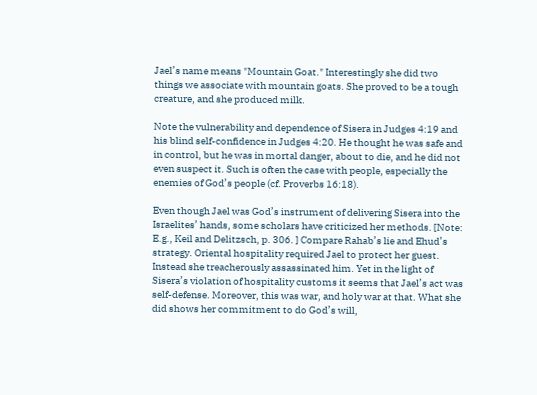Jael’s name means "Mountain Goat." Interestingly she did two things we associate with mountain goats. She proved to be a tough creature, and she produced milk.

Note the vulnerability and dependence of Sisera in Judges 4:19 and his blind self-confidence in Judges 4:20. He thought he was safe and in control, but he was in mortal danger, about to die, and he did not even suspect it. Such is often the case with people, especially the enemies of God’s people (cf. Proverbs 16:18).

Even though Jael was God’s instrument of delivering Sisera into the Israelites’ hands, some scholars have criticized her methods. [Note: E.g., Keil and Delitzsch, p. 306. ] Compare Rahab’s lie and Ehud’s strategy. Oriental hospitality required Jael to protect her guest. Instead she treacherously assassinated him. Yet in the light of Sisera’s violation of hospitality customs it seems that Jael’s act was self-defense. Moreover, this was war, and holy war at that. What she did shows her commitment to do God’s will,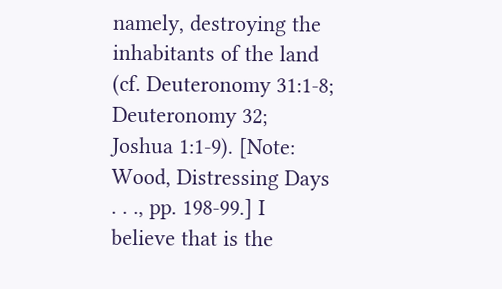namely, destroying the inhabitants of the land (cf. Deuteronomy 31:1-8; Deuteronomy 32; Joshua 1:1-9). [Note: Wood, Distressing Days . . ., pp. 198-99.] I believe that is the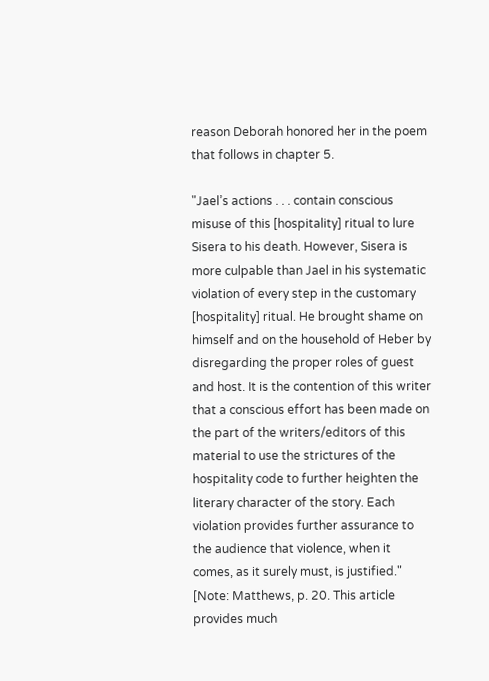reason Deborah honored her in the poem that follows in chapter 5.

"Jael’s actions . . . contain conscious misuse of this [hospitality] ritual to lure Sisera to his death. However, Sisera is more culpable than Jael in his systematic violation of every step in the customary [hospitality] ritual. He brought shame on himself and on the household of Heber by disregarding the proper roles of guest and host. It is the contention of this writer that a conscious effort has been made on the part of the writers/editors of this material to use the strictures of the hospitality code to further heighten the literary character of the story. Each violation provides further assurance to the audience that violence, when it comes, as it surely must, is justified." [Note: Matthews, p. 20. This article provides much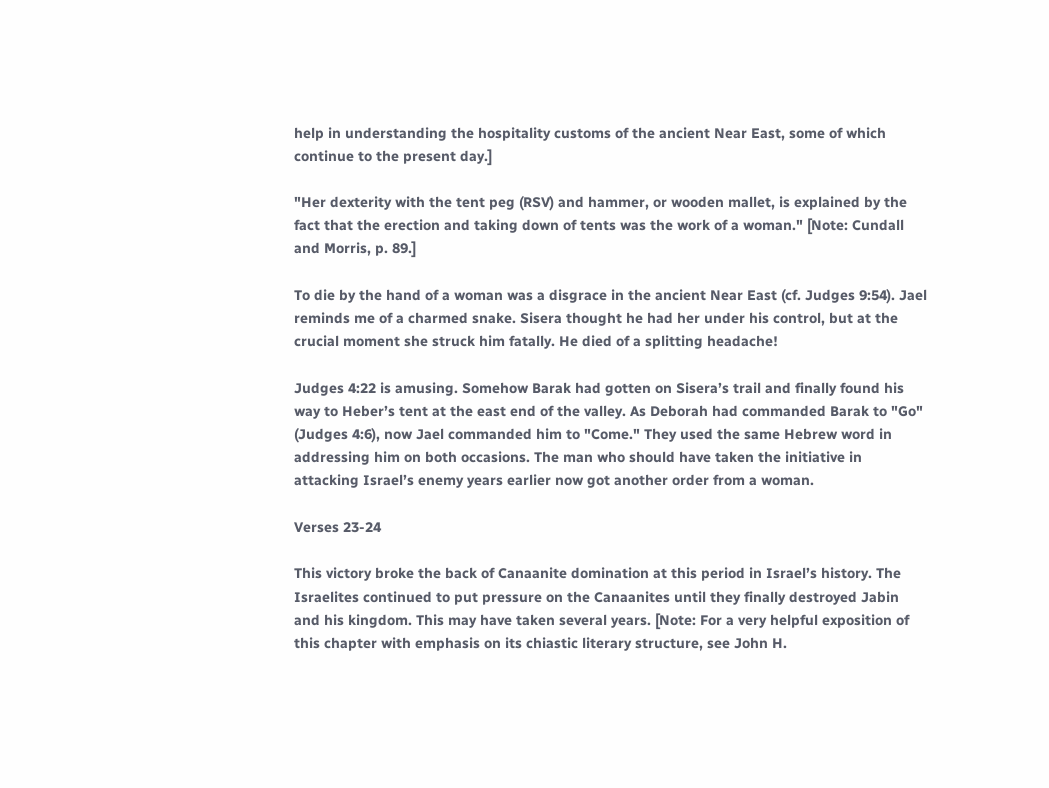help in understanding the hospitality customs of the ancient Near East, some of which continue to the present day.]

"Her dexterity with the tent peg (RSV) and hammer, or wooden mallet, is explained by the fact that the erection and taking down of tents was the work of a woman." [Note: Cundall and Morris, p. 89.]

To die by the hand of a woman was a disgrace in the ancient Near East (cf. Judges 9:54). Jael reminds me of a charmed snake. Sisera thought he had her under his control, but at the crucial moment she struck him fatally. He died of a splitting headache!

Judges 4:22 is amusing. Somehow Barak had gotten on Sisera’s trail and finally found his way to Heber’s tent at the east end of the valley. As Deborah had commanded Barak to "Go" (Judges 4:6), now Jael commanded him to "Come." They used the same Hebrew word in addressing him on both occasions. The man who should have taken the initiative in attacking Israel’s enemy years earlier now got another order from a woman.

Verses 23-24

This victory broke the back of Canaanite domination at this period in Israel’s history. The Israelites continued to put pressure on the Canaanites until they finally destroyed Jabin and his kingdom. This may have taken several years. [Note: For a very helpful exposition of this chapter with emphasis on its chiastic literary structure, see John H.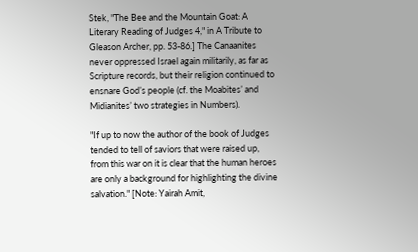Stek, "The Bee and the Mountain Goat: A Literary Reading of Judges 4," in A Tribute to Gleason Archer, pp. 53-86.] The Canaanites never oppressed Israel again militarily, as far as Scripture records, but their religion continued to ensnare God’s people (cf. the Moabites’ and Midianites’ two strategies in Numbers).

"If up to now the author of the book of Judges tended to tell of saviors that were raised up, from this war on it is clear that the human heroes are only a background for highlighting the divine salvation." [Note: Yairah Amit,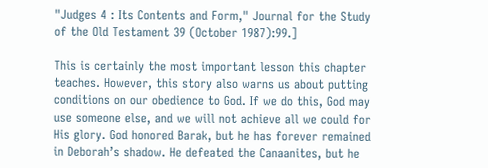"Judges 4 : Its Contents and Form," Journal for the Study of the Old Testament 39 (October 1987):99.]

This is certainly the most important lesson this chapter teaches. However, this story also warns us about putting conditions on our obedience to God. If we do this, God may use someone else, and we will not achieve all we could for His glory. God honored Barak, but he has forever remained in Deborah’s shadow. He defeated the Canaanites, but he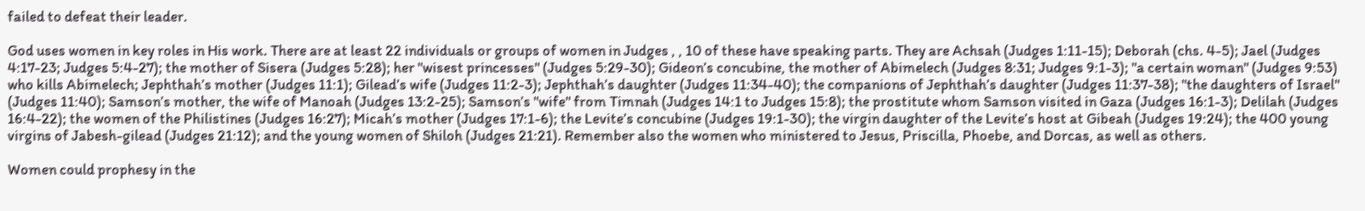failed to defeat their leader.

God uses women in key roles in His work. There are at least 22 individuals or groups of women in Judges , , 10 of these have speaking parts. They are Achsah (Judges 1:11-15); Deborah (chs. 4-5); Jael (Judges 4:17-23; Judges 5:4-27); the mother of Sisera (Judges 5:28); her "wisest princesses" (Judges 5:29-30); Gideon’s concubine, the mother of Abimelech (Judges 8:31; Judges 9:1-3); "a certain woman" (Judges 9:53) who kills Abimelech; Jephthah’s mother (Judges 11:1); Gilead’s wife (Judges 11:2-3); Jephthah’s daughter (Judges 11:34-40); the companions of Jephthah’s daughter (Judges 11:37-38); "the daughters of Israel" (Judges 11:40); Samson’s mother, the wife of Manoah (Judges 13:2-25); Samson’s "wife" from Timnah (Judges 14:1 to Judges 15:8); the prostitute whom Samson visited in Gaza (Judges 16:1-3); Delilah (Judges 16:4-22); the women of the Philistines (Judges 16:27); Micah’s mother (Judges 17:1-6); the Levite’s concubine (Judges 19:1-30); the virgin daughter of the Levite’s host at Gibeah (Judges 19:24); the 400 young virgins of Jabesh-gilead (Judges 21:12); and the young women of Shiloh (Judges 21:21). Remember also the women who ministered to Jesus, Priscilla, Phoebe, and Dorcas, as well as others.

Women could prophesy in the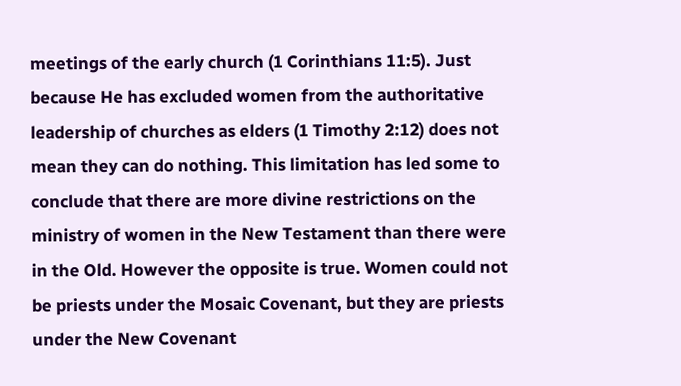meetings of the early church (1 Corinthians 11:5). Just because He has excluded women from the authoritative leadership of churches as elders (1 Timothy 2:12) does not mean they can do nothing. This limitation has led some to conclude that there are more divine restrictions on the ministry of women in the New Testament than there were in the Old. However the opposite is true. Women could not be priests under the Mosaic Covenant, but they are priests under the New Covenant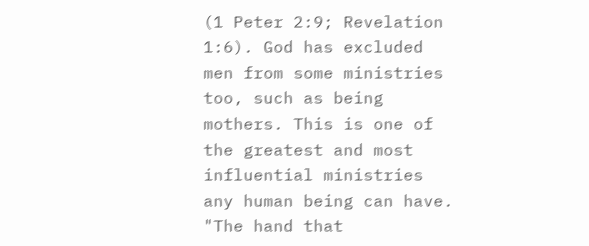(1 Peter 2:9; Revelation 1:6). God has excluded men from some ministries too, such as being mothers. This is one of the greatest and most influential ministries any human being can have. "The hand that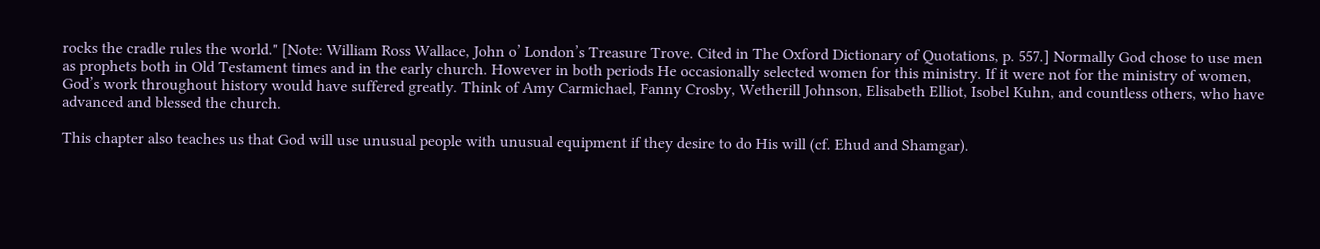rocks the cradle rules the world." [Note: William Ross Wallace, John o’ London’s Treasure Trove. Cited in The Oxford Dictionary of Quotations, p. 557.] Normally God chose to use men as prophets both in Old Testament times and in the early church. However in both periods He occasionally selected women for this ministry. If it were not for the ministry of women, God’s work throughout history would have suffered greatly. Think of Amy Carmichael, Fanny Crosby, Wetherill Johnson, Elisabeth Elliot, Isobel Kuhn, and countless others, who have advanced and blessed the church.

This chapter also teaches us that God will use unusual people with unusual equipment if they desire to do His will (cf. Ehud and Shamgar).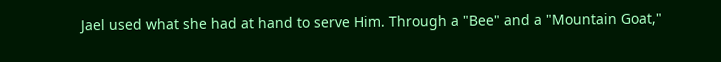Jael used what she had at hand to serve Him. Through a "Bee" and a "Mountain Goat,"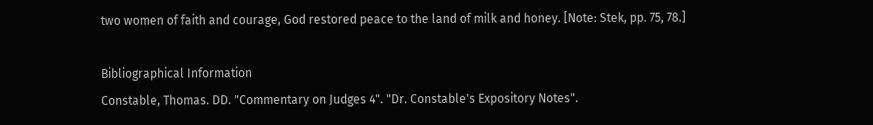two women of faith and courage, God restored peace to the land of milk and honey. [Note: Stek, pp. 75, 78.]

Bibliographical Information
Constable, Thomas. DD. "Commentary on Judges 4". "Dr. Constable's Expository Notes".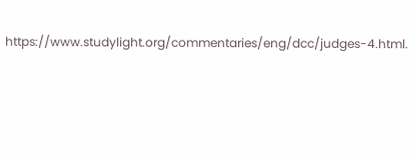https://www.studylight.org/commentaries/eng/dcc/judges-4.html.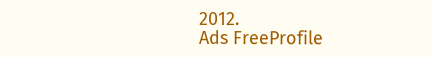2012.
Ads FreeProfile